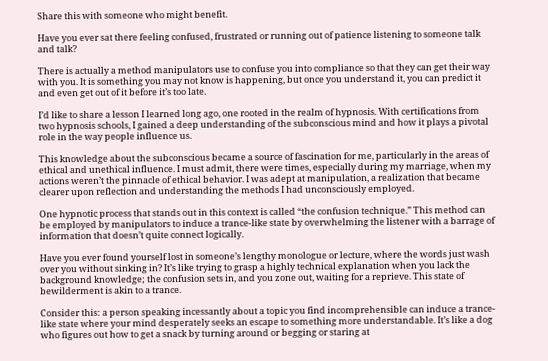Share this with someone who might benefit.

Have you ever sat there feeling confused, frustrated or running out of patience listening to someone talk and talk?

There is actually a method manipulators use to confuse you into compliance so that they can get their way with you. It is something you may not know is happening, but once you understand it, you can predict it and even get out of it before it’s too late.

I’d like to share a lesson I learned long ago, one rooted in the realm of hypnosis. With certifications from two hypnosis schools, I gained a deep understanding of the subconscious mind and how it plays a pivotal role in the way people influence us.

This knowledge about the subconscious became a source of fascination for me, particularly in the areas of ethical and unethical influence. I must admit, there were times, especially during my marriage, when my actions weren’t the pinnacle of ethical behavior. I was adept at manipulation, a realization that became clearer upon reflection and understanding the methods I had unconsciously employed.

One hypnotic process that stands out in this context is called “the confusion technique.” This method can be employed by manipulators to induce a trance-like state by overwhelming the listener with a barrage of information that doesn’t quite connect logically.

Have you ever found yourself lost in someone’s lengthy monologue or lecture, where the words just wash over you without sinking in? It’s like trying to grasp a highly technical explanation when you lack the background knowledge; the confusion sets in, and you zone out, waiting for a reprieve. This state of bewilderment is akin to a trance.

Consider this: a person speaking incessantly about a topic you find incomprehensible can induce a trance-like state where your mind desperately seeks an escape to something more understandable. It’s like a dog who figures out how to get a snack by turning around or begging or staring at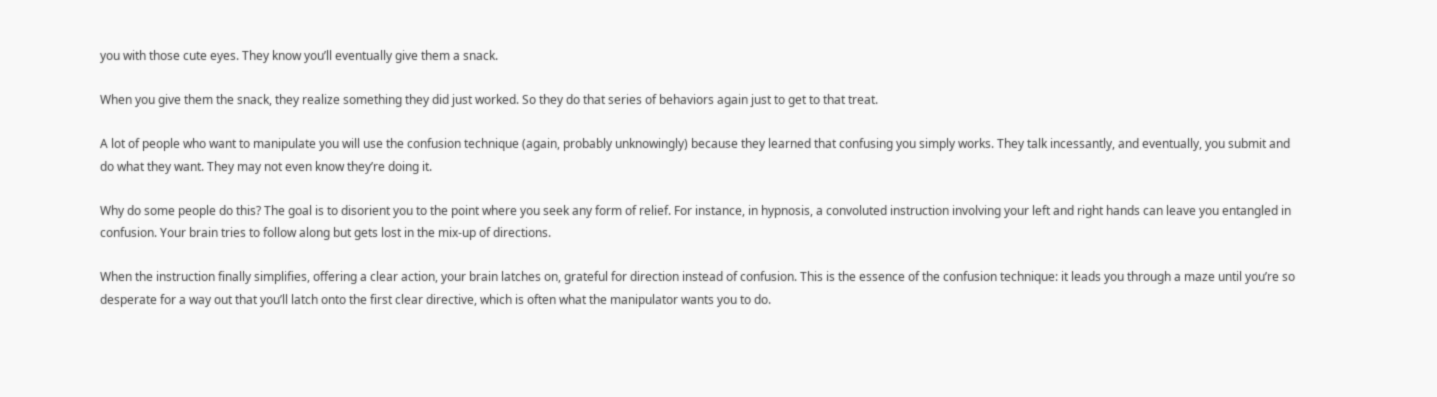you with those cute eyes. They know you’ll eventually give them a snack.

When you give them the snack, they realize something they did just worked. So they do that series of behaviors again just to get to that treat.

A lot of people who want to manipulate you will use the confusion technique (again, probably unknowingly) because they learned that confusing you simply works. They talk incessantly, and eventually, you submit and do what they want. They may not even know they’re doing it.

Why do some people do this? The goal is to disorient you to the point where you seek any form of relief. For instance, in hypnosis, a convoluted instruction involving your left and right hands can leave you entangled in confusion. Your brain tries to follow along but gets lost in the mix-up of directions.

When the instruction finally simplifies, offering a clear action, your brain latches on, grateful for direction instead of confusion. This is the essence of the confusion technique: it leads you through a maze until you’re so desperate for a way out that you’ll latch onto the first clear directive, which is often what the manipulator wants you to do.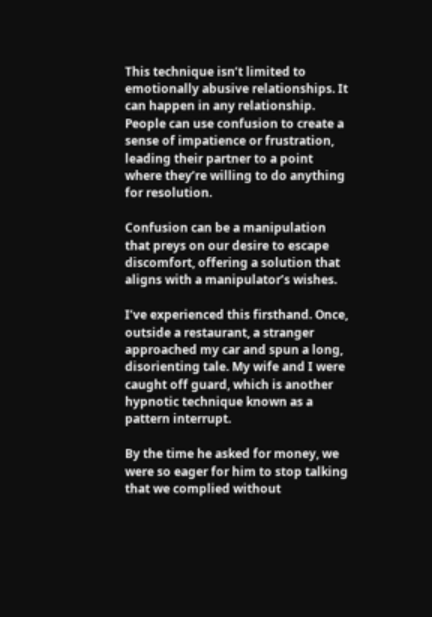This technique isn’t limited to emotionally abusive relationships. It can happen in any relationship. People can use confusion to create a sense of impatience or frustration, leading their partner to a point where they’re willing to do anything for resolution.

Confusion can be a manipulation that preys on our desire to escape discomfort, offering a solution that aligns with a manipulator’s wishes.

I’ve experienced this firsthand. Once, outside a restaurant, a stranger approached my car and spun a long, disorienting tale. My wife and I were caught off guard, which is another hypnotic technique known as a pattern interrupt.

By the time he asked for money, we were so eager for him to stop talking that we complied without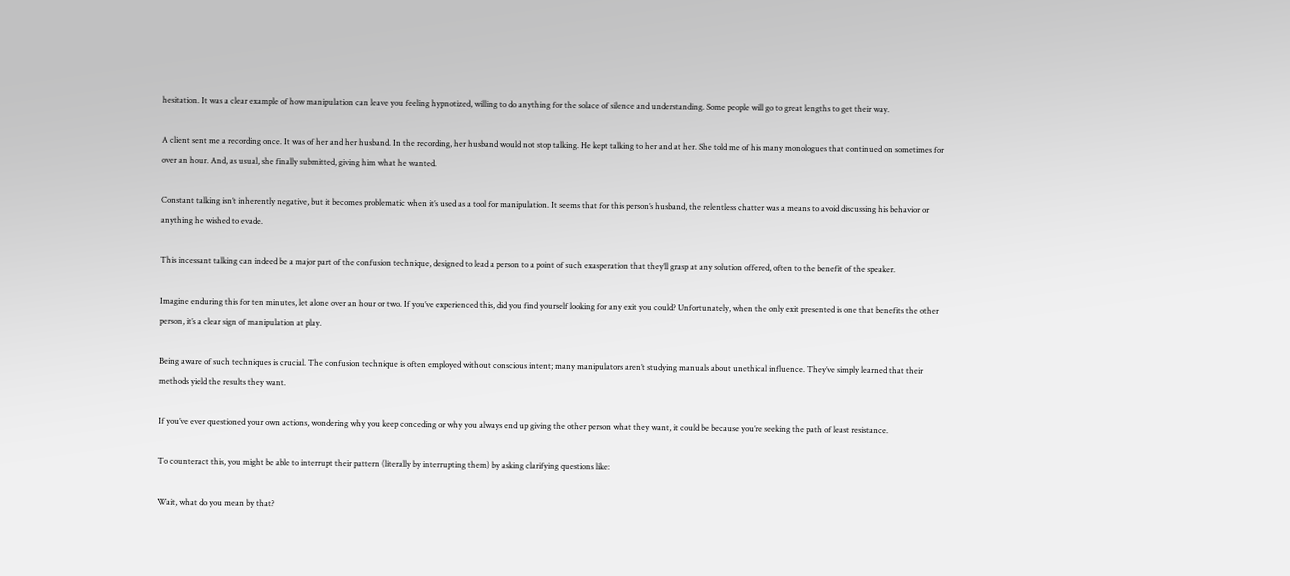hesitation. It was a clear example of how manipulation can leave you feeling hypnotized, willing to do anything for the solace of silence and understanding. Some people will go to great lengths to get their way.

A client sent me a recording once. It was of her and her husband. In the recording, her husband would not stop talking. He kept talking to her and at her. She told me of his many monologues that continued on sometimes for over an hour. And, as usual, she finally submitted, giving him what he wanted.

Constant talking isn’t inherently negative, but it becomes problematic when it’s used as a tool for manipulation. It seems that for this person’s husband, the relentless chatter was a means to avoid discussing his behavior or anything he wished to evade.

This incessant talking can indeed be a major part of the confusion technique, designed to lead a person to a point of such exasperation that they’ll grasp at any solution offered, often to the benefit of the speaker.

Imagine enduring this for ten minutes, let alone over an hour or two. If you’ve experienced this, did you find yourself looking for any exit you could? Unfortunately, when the only exit presented is one that benefits the other person, it’s a clear sign of manipulation at play.

Being aware of such techniques is crucial. The confusion technique is often employed without conscious intent; many manipulators aren’t studying manuals about unethical influence. They’ve simply learned that their methods yield the results they want.

If you’ve ever questioned your own actions, wondering why you keep conceding or why you always end up giving the other person what they want, it could be because you’re seeking the path of least resistance.

To counteract this, you might be able to interrupt their pattern (literally by interrupting them) by asking clarifying questions like:

Wait, what do you mean by that?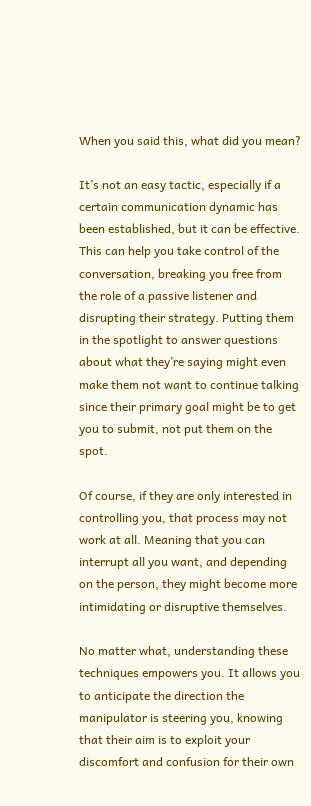When you said this, what did you mean?

It’s not an easy tactic, especially if a certain communication dynamic has been established, but it can be effective. This can help you take control of the conversation, breaking you free from the role of a passive listener and disrupting their strategy. Putting them in the spotlight to answer questions about what they’re saying might even make them not want to continue talking since their primary goal might be to get you to submit, not put them on the spot.

Of course, if they are only interested in controlling you, that process may not work at all. Meaning that you can interrupt all you want, and depending on the person, they might become more intimidating or disruptive themselves.

No matter what, understanding these techniques empowers you. It allows you to anticipate the direction the manipulator is steering you, knowing that their aim is to exploit your discomfort and confusion for their own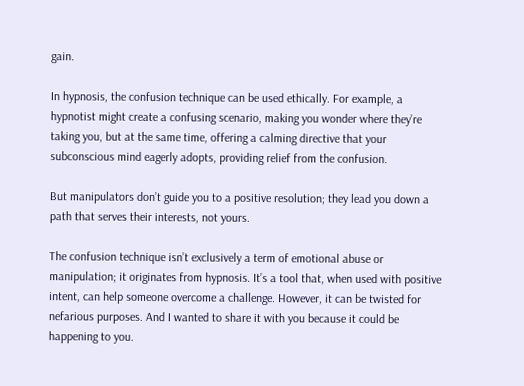gain.

In hypnosis, the confusion technique can be used ethically. For example, a hypnotist might create a confusing scenario, making you wonder where they’re taking you, but at the same time, offering a calming directive that your subconscious mind eagerly adopts, providing relief from the confusion.

But manipulators don’t guide you to a positive resolution; they lead you down a path that serves their interests, not yours.

The confusion technique isn’t exclusively a term of emotional abuse or manipulation; it originates from hypnosis. It’s a tool that, when used with positive intent, can help someone overcome a challenge. However, it can be twisted for nefarious purposes. And I wanted to share it with you because it could be happening to you.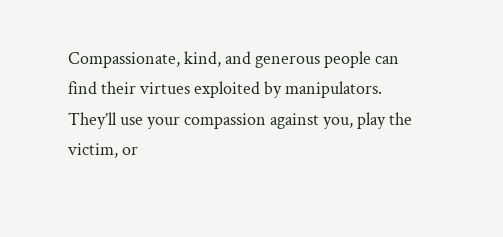Compassionate, kind, and generous people can find their virtues exploited by manipulators. They’ll use your compassion against you, play the victim, or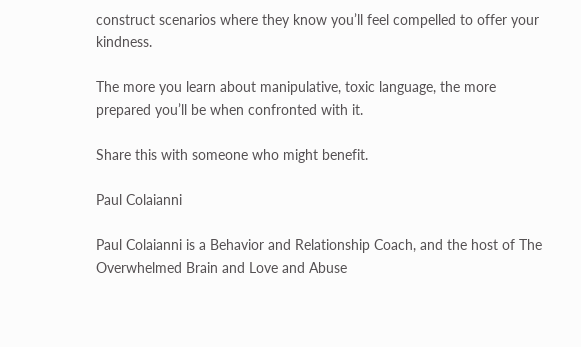construct scenarios where they know you’ll feel compelled to offer your kindness.

The more you learn about manipulative, toxic language, the more prepared you’ll be when confronted with it.

Share this with someone who might benefit.

Paul Colaianni

Paul Colaianni is a Behavior and Relationship Coach, and the host of The Overwhelmed Brain and Love and Abuse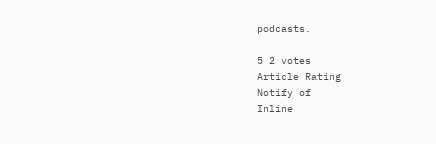podcasts.

5 2 votes
Article Rating
Notify of
Inline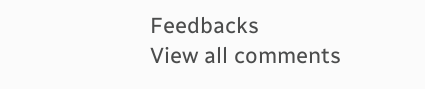Feedbacks
View all comments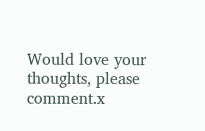Would love your thoughts, please comment.x